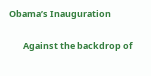Obama’s Inauguration

       Against the backdrop of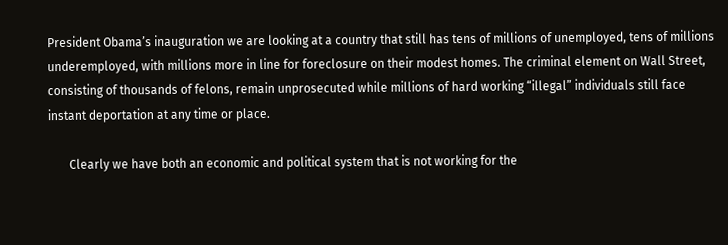President Obama’s inauguration we are looking at a country that still has tens of millions of unemployed, tens of millions underemployed, with millions more in line for foreclosure on their modest homes. The criminal element on Wall Street, consisting of thousands of felons, remain unprosecuted while millions of hard working “illegal” individuals still face instant deportation at any time or place.

       Clearly we have both an economic and political system that is not working for the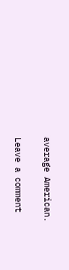average American.

Leave a comment